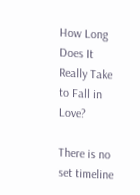How Long Does It Really Take to Fall in Love?

There is no set timeline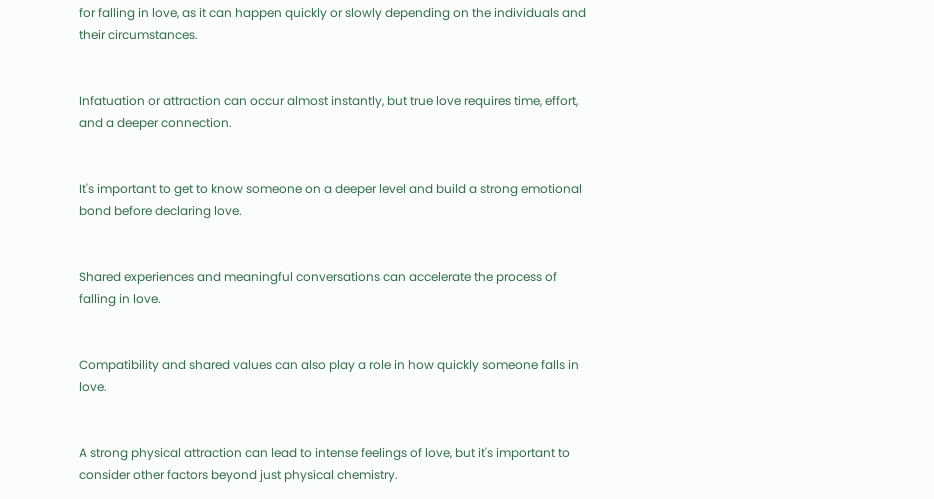for falling in love, as it can happen quickly or slowly depending on the individuals and their circumstances.


Infatuation or attraction can occur almost instantly, but true love requires time, effort, and a deeper connection.


It's important to get to know someone on a deeper level and build a strong emotional bond before declaring love.


Shared experiences and meaningful conversations can accelerate the process of falling in love.


Compatibility and shared values can also play a role in how quickly someone falls in love.


A strong physical attraction can lead to intense feelings of love, but it's important to consider other factors beyond just physical chemistry.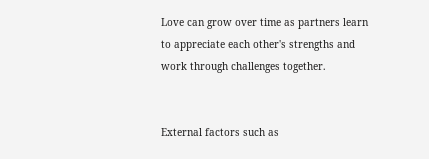Love can grow over time as partners learn to appreciate each other's strengths and work through challenges together.


External factors such as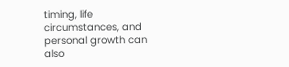timing, life circumstances, and personal growth can also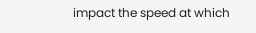impact the speed at which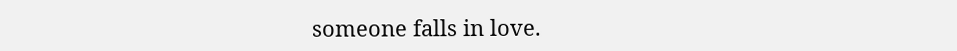someone falls in love.